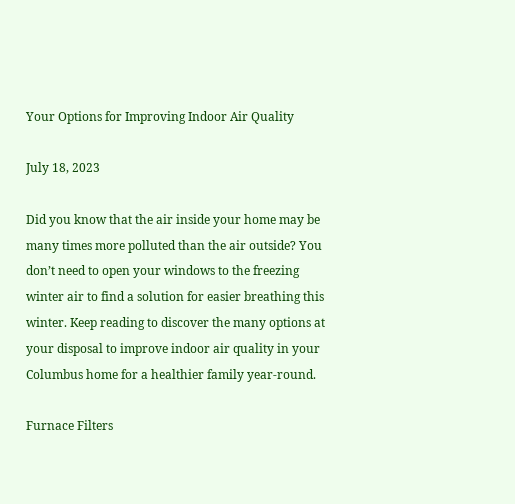Your Options for Improving Indoor Air Quality

July 18, 2023

Did you know that the air inside your home may be many times more polluted than the air outside? You don’t need to open your windows to the freezing winter air to find a solution for easier breathing this winter. Keep reading to discover the many options at your disposal to improve indoor air quality in your Columbus home for a healthier family year-round.

Furnace Filters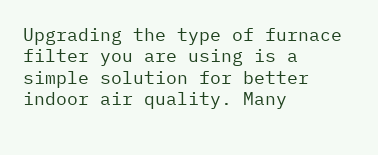Upgrading the type of furnace filter you are using is a simple solution for better indoor air quality. Many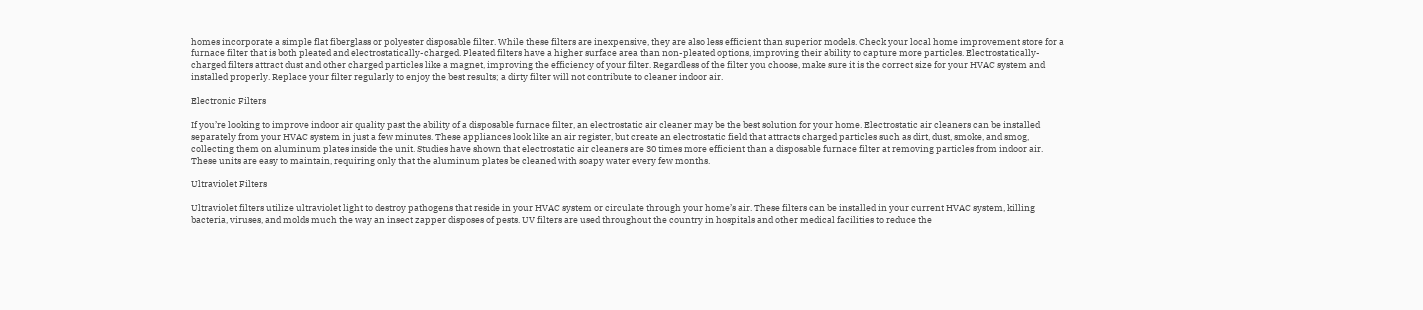homes incorporate a simple flat fiberglass or polyester disposable filter. While these filters are inexpensive, they are also less efficient than superior models. Check your local home improvement store for a furnace filter that is both pleated and electrostatically-charged. Pleated filters have a higher surface area than non-pleated options, improving their ability to capture more particles. Electrostatically-charged filters attract dust and other charged particles like a magnet, improving the efficiency of your filter. Regardless of the filter you choose, make sure it is the correct size for your HVAC system and installed properly. Replace your filter regularly to enjoy the best results; a dirty filter will not contribute to cleaner indoor air.

Electronic Filters

If you’re looking to improve indoor air quality past the ability of a disposable furnace filter, an electrostatic air cleaner may be the best solution for your home. Electrostatic air cleaners can be installed separately from your HVAC system in just a few minutes. These appliances look like an air register, but create an electrostatic field that attracts charged particles such as dirt, dust, smoke, and smog, collecting them on aluminum plates inside the unit. Studies have shown that electrostatic air cleaners are 30 times more efficient than a disposable furnace filter at removing particles from indoor air. These units are easy to maintain, requiring only that the aluminum plates be cleaned with soapy water every few months.

Ultraviolet Filters

Ultraviolet filters utilize ultraviolet light to destroy pathogens that reside in your HVAC system or circulate through your home’s air. These filters can be installed in your current HVAC system, killing bacteria, viruses, and molds much the way an insect zapper disposes of pests. UV filters are used throughout the country in hospitals and other medical facilities to reduce the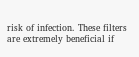risk of infection. These filters are extremely beneficial if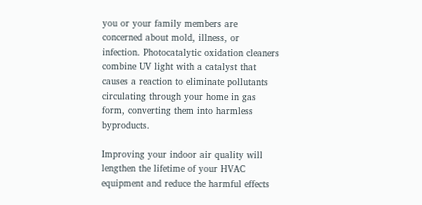you or your family members are concerned about mold, illness, or infection. Photocatalytic oxidation cleaners combine UV light with a catalyst that causes a reaction to eliminate pollutants circulating through your home in gas form, converting them into harmless byproducts.

Improving your indoor air quality will lengthen the lifetime of your HVAC equipment and reduce the harmful effects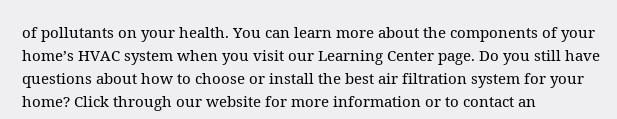of pollutants on your health. You can learn more about the components of your home’s HVAC system when you visit our Learning Center page. Do you still have questions about how to choose or install the best air filtration system for your home? Click through our website for more information or to contact an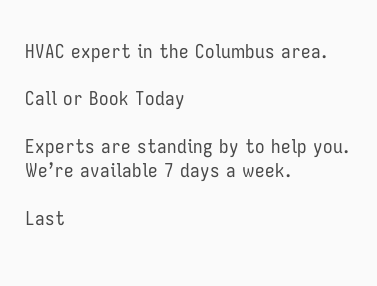HVAC expert in the Columbus area.

Call or Book Today

Experts are standing by to help you. We’re available 7 days a week.

Last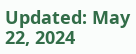Updated: May 22, 2024